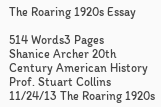The Roaring 1920s Essay

514 Words3 Pages
Shanice Archer 20th Century American History Prof. Stuart Collins 11/24/13 The Roaring 1920s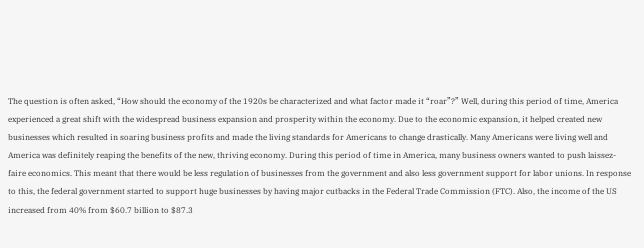The question is often asked, “How should the economy of the 1920s be characterized and what factor made it “roar”?” Well, during this period of time, America experienced a great shift with the widespread business expansion and prosperity within the economy. Due to the economic expansion, it helped created new businesses which resulted in soaring business profits and made the living standards for Americans to change drastically. Many Americans were living well and America was definitely reaping the benefits of the new, thriving economy. During this period of time in America, many business owners wanted to push laissez-faire economics. This meant that there would be less regulation of businesses from the government and also less government support for labor unions. In response to this, the federal government started to support huge businesses by having major cutbacks in the Federal Trade Commission (FTC). Also, the income of the US increased from 40% from $60.7 billion to $87.3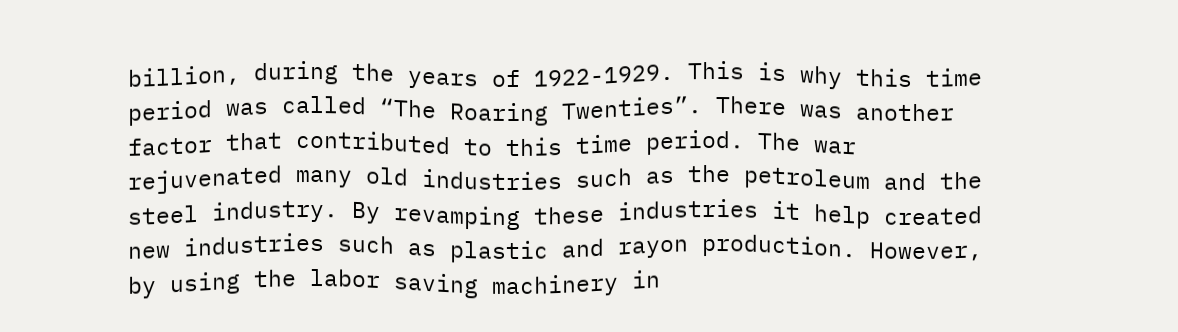billion, during the years of 1922-1929. This is why this time period was called “The Roaring Twenties”. There was another factor that contributed to this time period. The war rejuvenated many old industries such as the petroleum and the steel industry. By revamping these industries it help created new industries such as plastic and rayon production. However, by using the labor saving machinery in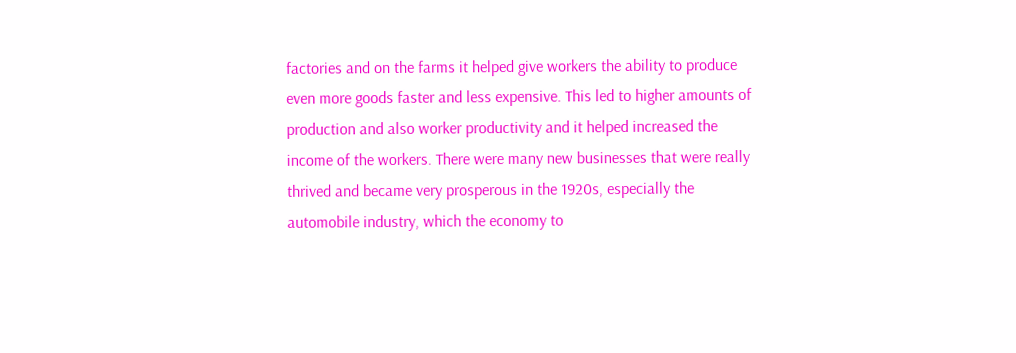factories and on the farms it helped give workers the ability to produce even more goods faster and less expensive. This led to higher amounts of production and also worker productivity and it helped increased the income of the workers. There were many new businesses that were really thrived and became very prosperous in the 1920s, especially the automobile industry, which the economy to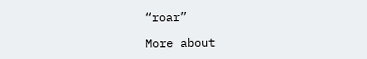“roar”

More about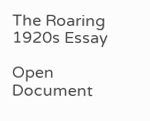The Roaring 1920s Essay

Open Document